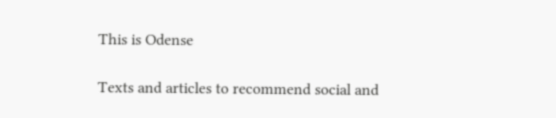This is Odense

Texts and articles to recommend social and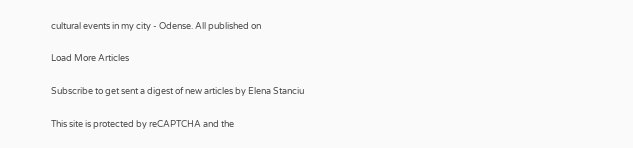cultural events in my city - Odense. All published on

Load More Articles

Subscribe to get sent a digest of new articles by Elena Stanciu

This site is protected by reCAPTCHA and the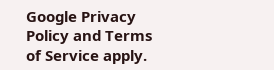Google Privacy Policy and Terms of Service apply.